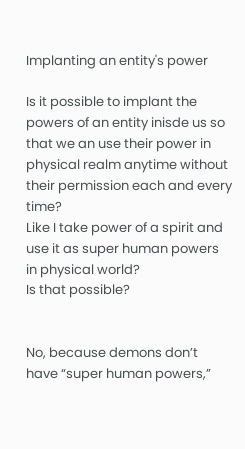Implanting an entity's power

Is it possible to implant the powers of an entity inisde us so that we an use their power in physical realm anytime without their permission each and every time?
Like I take power of a spirit and use it as super human powers in physical world?
Is that possible?


No, because demons don’t have “super human powers,”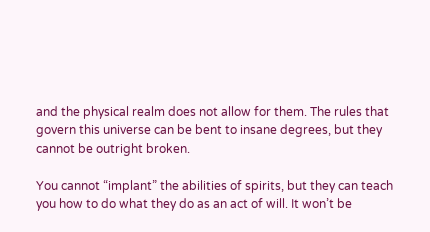and the physical realm does not allow for them. The rules that govern this universe can be bent to insane degrees, but they cannot be outright broken.

You cannot “implant” the abilities of spirits, but they can teach you how to do what they do as an act of will. It won’t be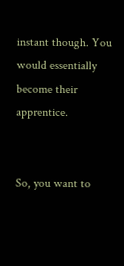instant though. You would essentially become their apprentice.


So, you want to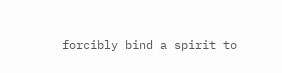forcibly bind a spirit to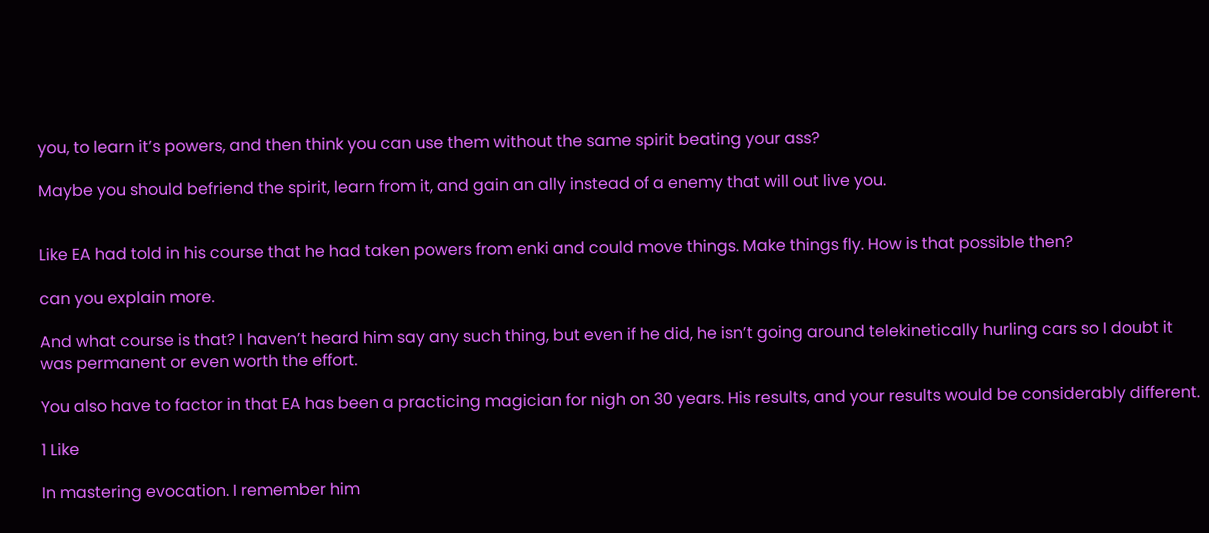you, to learn it’s powers, and then think you can use them without the same spirit beating your ass?

Maybe you should befriend the spirit, learn from it, and gain an ally instead of a enemy that will out live you.


Like EA had told in his course that he had taken powers from enki and could move things. Make things fly. How is that possible then?

can you explain more.

And what course is that? I haven’t heard him say any such thing, but even if he did, he isn’t going around telekinetically hurling cars so I doubt it was permanent or even worth the effort.

You also have to factor in that EA has been a practicing magician for nigh on 30 years. His results, and your results would be considerably different.

1 Like

In mastering evocation. I remember him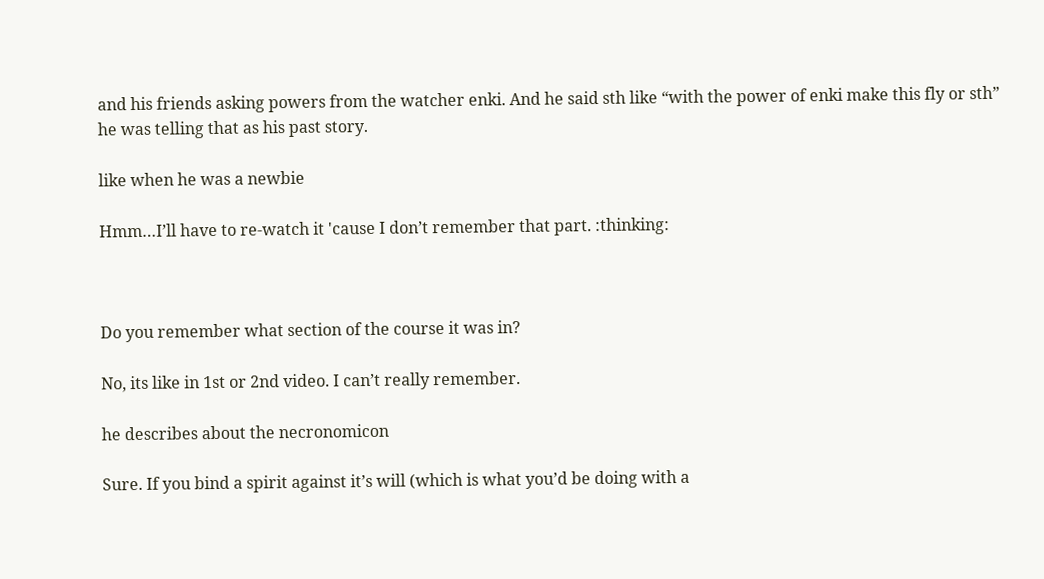and his friends asking powers from the watcher enki. And he said sth like “with the power of enki make this fly or sth” he was telling that as his past story.

like when he was a newbie

Hmm…I’ll have to re-watch it 'cause I don’t remember that part. :thinking:



Do you remember what section of the course it was in?

No, its like in 1st or 2nd video. I can’t really remember.

he describes about the necronomicon

Sure. If you bind a spirit against it’s will (which is what you’d be doing with a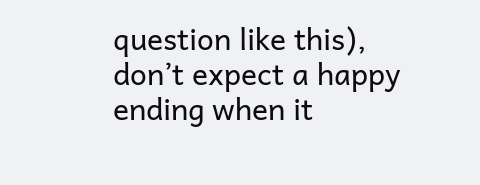question like this), don’t expect a happy ending when it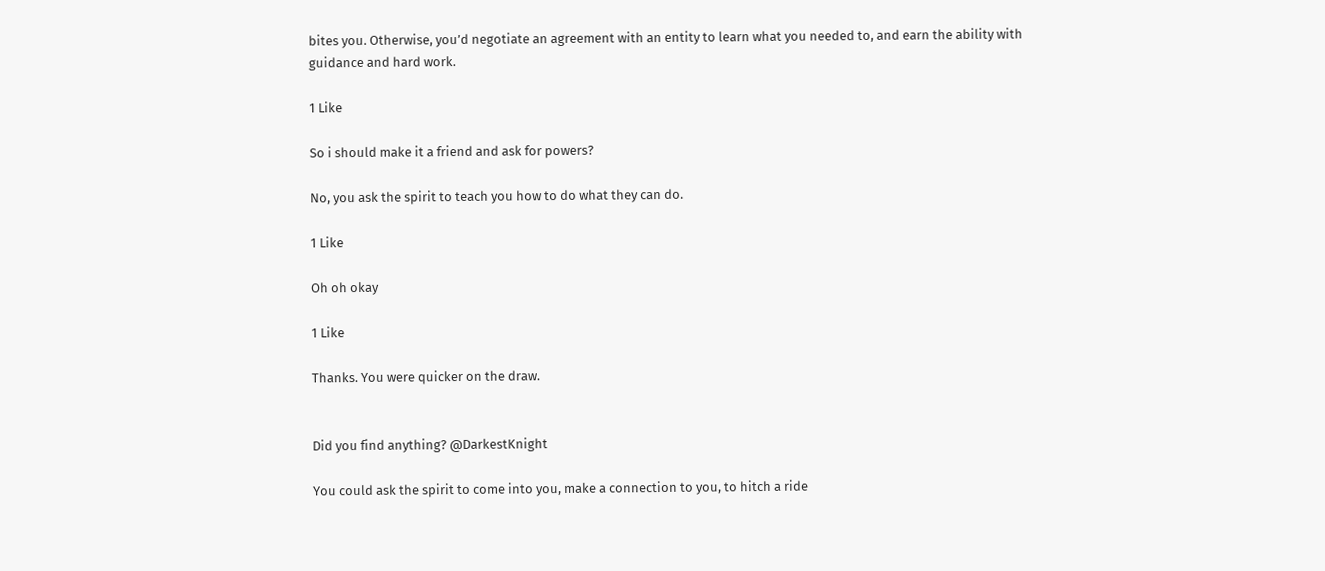bites you. Otherwise, you’d negotiate an agreement with an entity to learn what you needed to, and earn the ability with guidance and hard work.

1 Like

So i should make it a friend and ask for powers?

No, you ask the spirit to teach you how to do what they can do.

1 Like

Oh oh okay

1 Like

Thanks. You were quicker on the draw.


Did you find anything? @DarkestKnight

You could ask the spirit to come into you, make a connection to you, to hitch a ride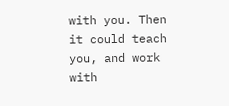with you. Then it could teach you, and work with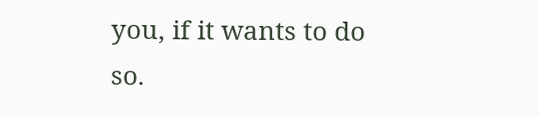you, if it wants to do so.